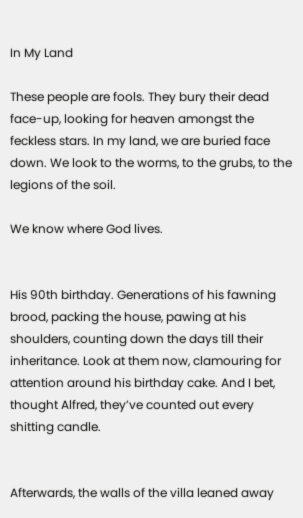In My Land

These people are fools. They bury their dead face-up, looking for heaven amongst the feckless stars. In my land, we are buried face down. We look to the worms, to the grubs, to the legions of the soil.

We know where God lives.


His 90th birthday. Generations of his fawning brood, packing the house, pawing at his shoulders, counting down the days till their inheritance. Look at them now, clamouring for attention around his birthday cake. And I bet, thought Alfred, they’ve counted out every shitting candle.


Afterwards, the walls of the villa leaned away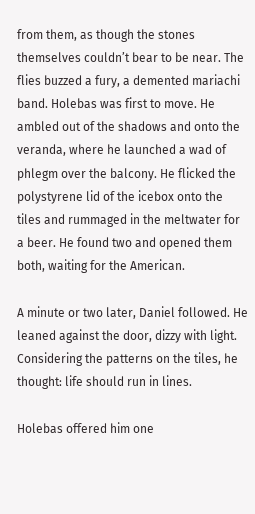from them, as though the stones themselves couldn’t bear to be near. The flies buzzed a fury, a demented mariachi band. Holebas was first to move. He ambled out of the shadows and onto the veranda, where he launched a wad of phlegm over the balcony. He flicked the polystyrene lid of the icebox onto the tiles and rummaged in the meltwater for a beer. He found two and opened them both, waiting for the American.

A minute or two later, Daniel followed. He leaned against the door, dizzy with light. Considering the patterns on the tiles, he thought: life should run in lines.

Holebas offered him one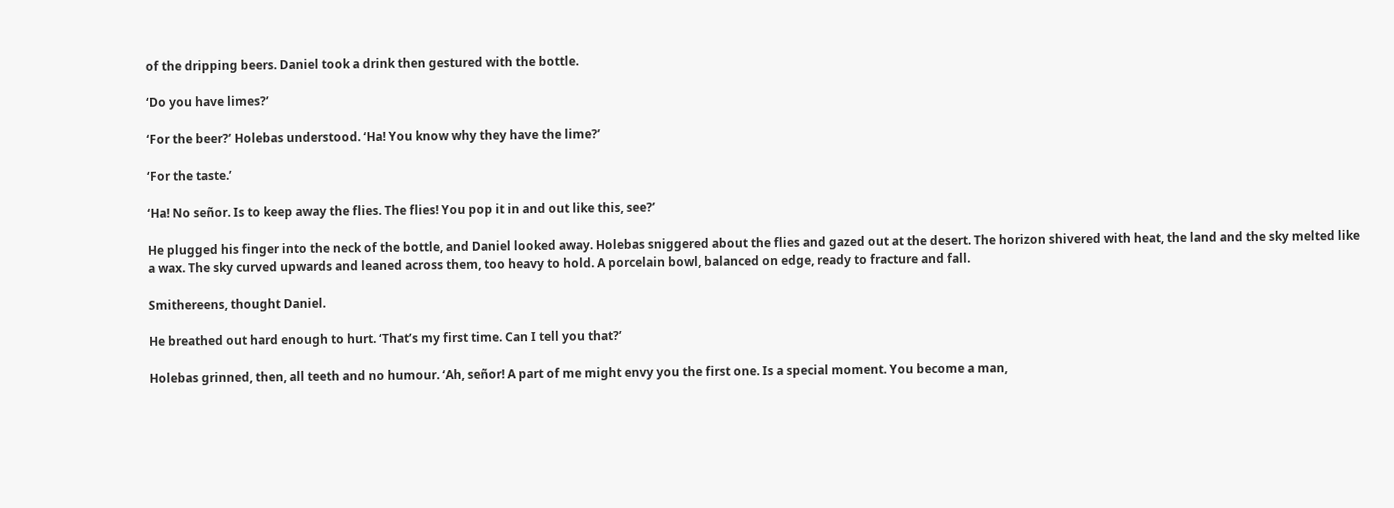of the dripping beers. Daniel took a drink then gestured with the bottle.

‘Do you have limes?’

‘For the beer?’ Holebas understood. ‘Ha! You know why they have the lime?’

‘For the taste.’

‘Ha! No señor. Is to keep away the flies. The flies! You pop it in and out like this, see?’

He plugged his finger into the neck of the bottle, and Daniel looked away. Holebas sniggered about the flies and gazed out at the desert. The horizon shivered with heat, the land and the sky melted like a wax. The sky curved upwards and leaned across them, too heavy to hold. A porcelain bowl, balanced on edge, ready to fracture and fall.

Smithereens, thought Daniel.

He breathed out hard enough to hurt. ‘That’s my first time. Can I tell you that?’

Holebas grinned, then, all teeth and no humour. ‘Ah, señor! A part of me might envy you the first one. Is a special moment. You become a man,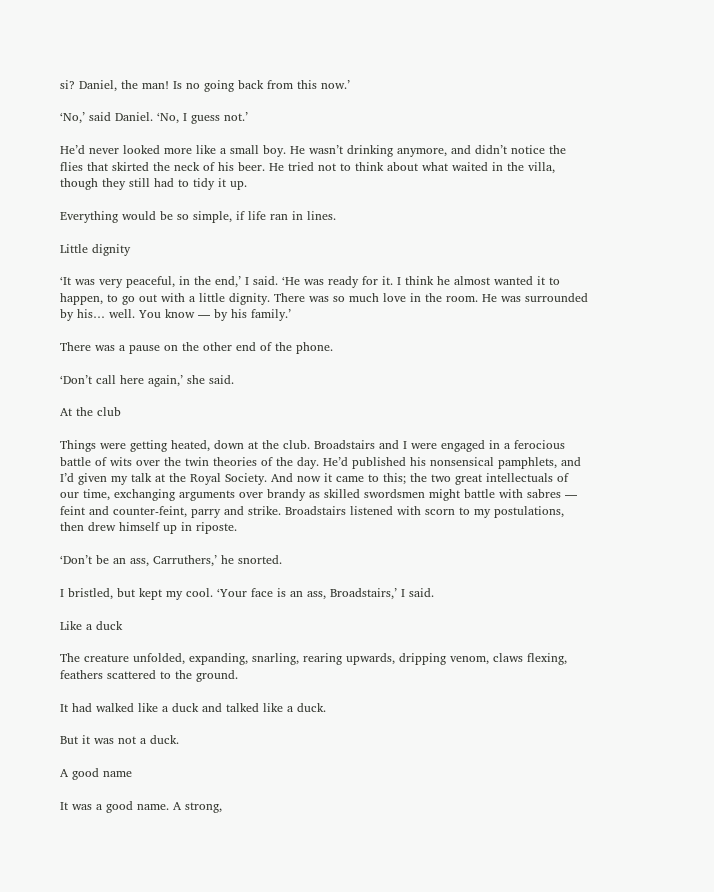si? Daniel, the man! Is no going back from this now.’

‘No,’ said Daniel. ‘No, I guess not.’

He’d never looked more like a small boy. He wasn’t drinking anymore, and didn’t notice the flies that skirted the neck of his beer. He tried not to think about what waited in the villa, though they still had to tidy it up.

Everything would be so simple, if life ran in lines.

Little dignity

‘It was very peaceful, in the end,’ I said. ‘He was ready for it. I think he almost wanted it to happen, to go out with a little dignity. There was so much love in the room. He was surrounded by his… well. You know — by his family.’

There was a pause on the other end of the phone.

‘Don’t call here again,’ she said.

At the club

Things were getting heated, down at the club. Broadstairs and I were engaged in a ferocious battle of wits over the twin theories of the day. He’d published his nonsensical pamphlets, and I’d given my talk at the Royal Society. And now it came to this; the two great intellectuals of our time, exchanging arguments over brandy as skilled swordsmen might battle with sabres — feint and counter-feint, parry and strike. Broadstairs listened with scorn to my postulations, then drew himself up in riposte.

‘Don’t be an ass, Carruthers,’ he snorted.

I bristled, but kept my cool. ‘Your face is an ass, Broadstairs,’ I said.

Like a duck

The creature unfolded, expanding, snarling, rearing upwards, dripping venom, claws flexing, feathers scattered to the ground.

It had walked like a duck and talked like a duck.

But it was not a duck.

A good name

It was a good name. A strong,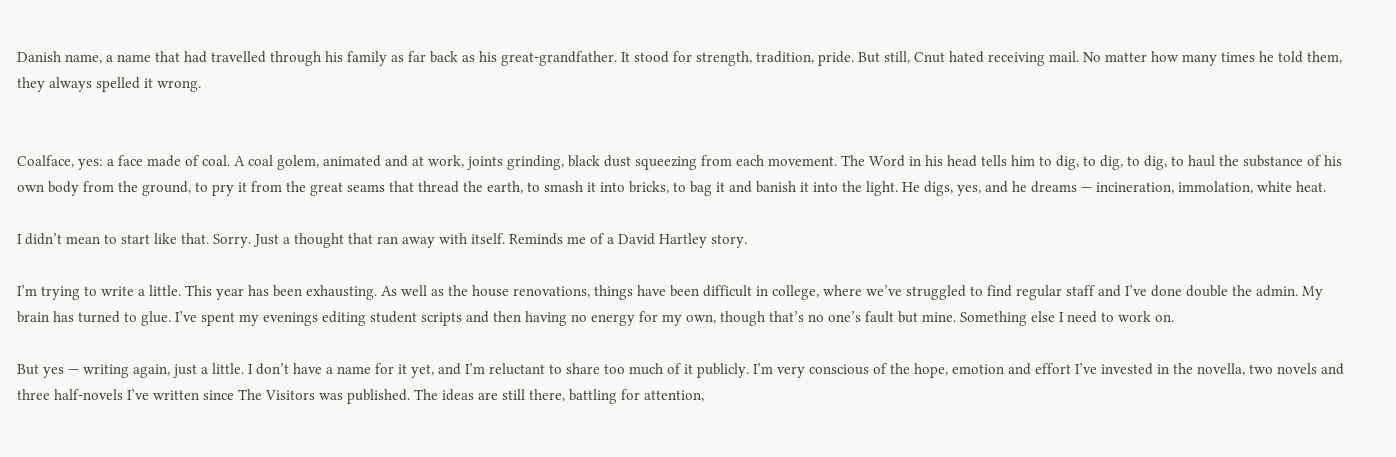Danish name, a name that had travelled through his family as far back as his great-grandfather. It stood for strength, tradition, pride. But still, Cnut hated receiving mail. No matter how many times he told them, they always spelled it wrong.


Coalface, yes: a face made of coal. A coal golem, animated and at work, joints grinding, black dust squeezing from each movement. The Word in his head tells him to dig, to dig, to dig, to haul the substance of his own body from the ground, to pry it from the great seams that thread the earth, to smash it into bricks, to bag it and banish it into the light. He digs, yes, and he dreams — incineration, immolation, white heat.

I didn’t mean to start like that. Sorry. Just a thought that ran away with itself. Reminds me of a David Hartley story.

I’m trying to write a little. This year has been exhausting. As well as the house renovations, things have been difficult in college, where we’ve struggled to find regular staff and I’ve done double the admin. My brain has turned to glue. I’ve spent my evenings editing student scripts and then having no energy for my own, though that’s no one’s fault but mine. Something else I need to work on.

But yes — writing again, just a little. I don’t have a name for it yet, and I’m reluctant to share too much of it publicly. I’m very conscious of the hope, emotion and effort I’ve invested in the novella, two novels and three half-novels I’ve written since The Visitors was published. The ideas are still there, battling for attention,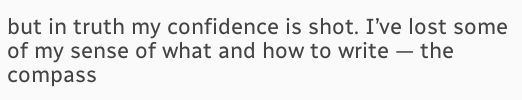but in truth my confidence is shot. I’ve lost some of my sense of what and how to write — the compass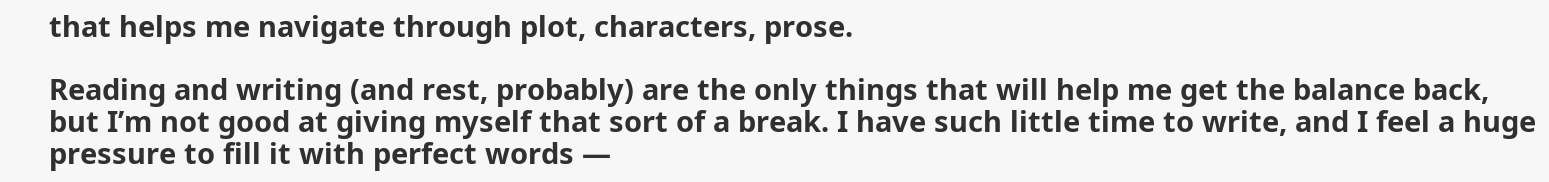that helps me navigate through plot, characters, prose.

Reading and writing (and rest, probably) are the only things that will help me get the balance back, but I’m not good at giving myself that sort of a break. I have such little time to write, and I feel a huge pressure to fill it with perfect words —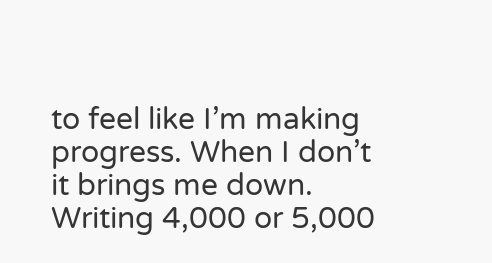to feel like I’m making progress. When I don’t it brings me down. Writing 4,000 or 5,000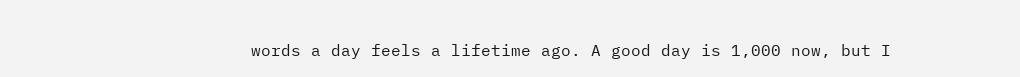words a day feels a lifetime ago. A good day is 1,000 now, but I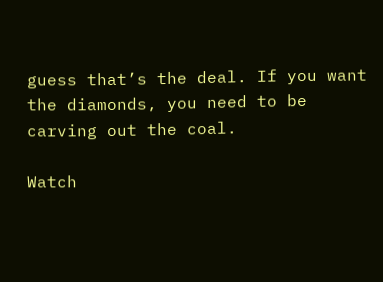guess that’s the deal. If you want the diamonds, you need to be carving out the coal.

Watch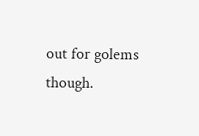out for golems though.